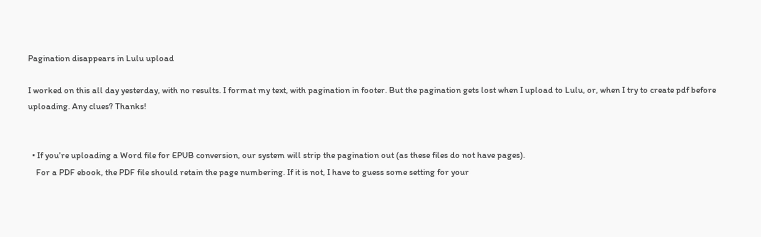Pagination disappears in Lulu upload

I worked on this all day yesterday, with no results. I format my text, with pagination in footer. But the pagination gets lost when I upload to Lulu, or, when I try to create pdf before uploading. Any clues? Thanks!


  • If you're uploading a Word file for EPUB conversion, our system will strip the pagination out (as these files do not have pages).
    For a PDF ebook, the PDF file should retain the page numbering. If it is not, I have to guess some setting for your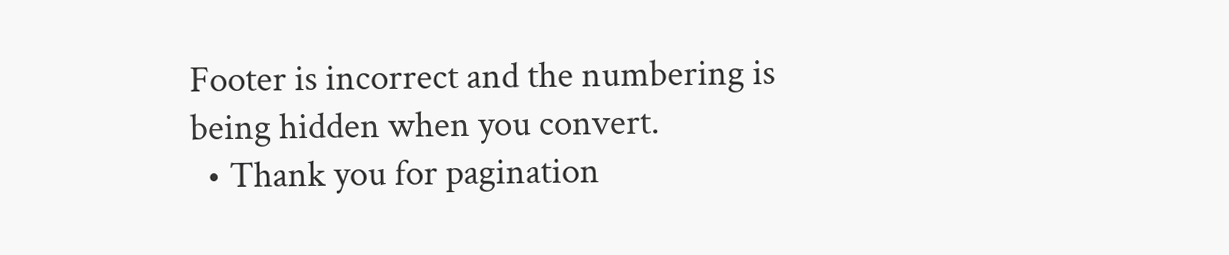Footer is incorrect and the numbering is being hidden when you convert.
  • Thank you for pagination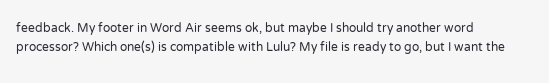feedback. My footer in Word Air seems ok, but maybe I should try another word processor? Which one(s) is compatible with Lulu? My file is ready to go, but I want the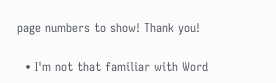page numbers to show! Thank you!

  • I'm not that familiar with Word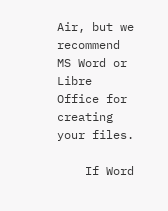Air, but we recommend MS Word or Libre Office for creating your files.

    If Word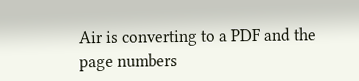Air is converting to a PDF and the page numbers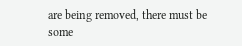are being removed, there must be some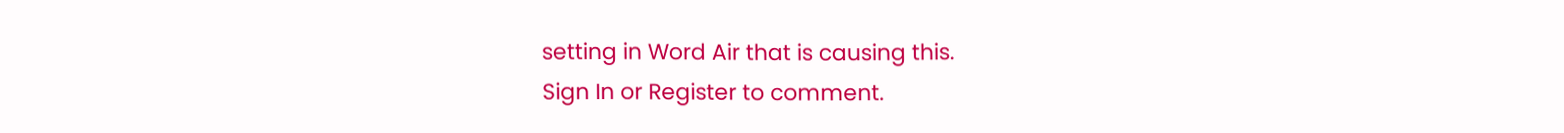setting in Word Air that is causing this.
Sign In or Register to comment.